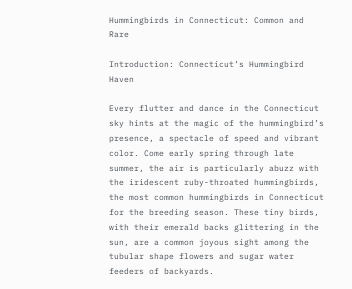Hummingbirds in Connecticut: Common and Rare

Introduction: Connecticut’s Hummingbird Haven

Every flutter and dance in the Connecticut sky hints at the magic of the hummingbird’s presence, a spectacle of speed and vibrant color. Come early spring through late summer, the air is particularly abuzz with the iridescent ruby-throated hummingbirds, the most common hummingbirds in Connecticut for the breeding season. These tiny birds, with their emerald backs glittering in the sun, are a common joyous sight among the tubular shape flowers and sugar water feeders of backyards.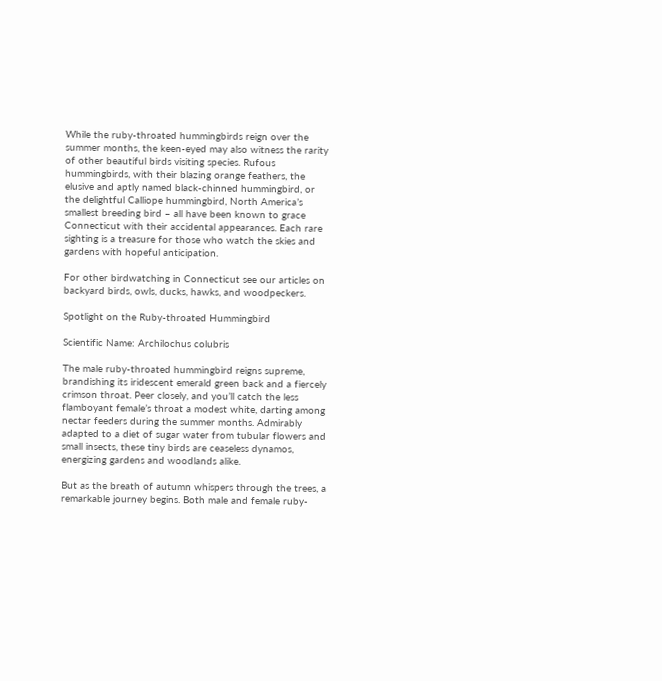While the ruby-throated hummingbirds reign over the summer months, the keen-eyed may also witness the rarity of other beautiful birds visiting species. Rufous hummingbirds, with their blazing orange feathers, the elusive and aptly named black-chinned hummingbird, or the delightful Calliope hummingbird, North America’s smallest breeding bird – all have been known to grace Connecticut with their accidental appearances. Each rare sighting is a treasure for those who watch the skies and gardens with hopeful anticipation.

For other birdwatching in Connecticut see our articles on backyard birds, owls, ducks, hawks, and woodpeckers.

Spotlight on the Ruby-throated Hummingbird

Scientific Name: Archilochus colubris

The male ruby-throated hummingbird reigns supreme, brandishing its iridescent emerald green back and a fiercely crimson throat. Peer closely, and you’ll catch the less flamboyant female’s throat a modest white, darting among nectar feeders during the summer months. Admirably adapted to a diet of sugar water from tubular flowers and small insects, these tiny birds are ceaseless dynamos, energizing gardens and woodlands alike.

But as the breath of autumn whispers through the trees, a remarkable journey begins. Both male and female ruby-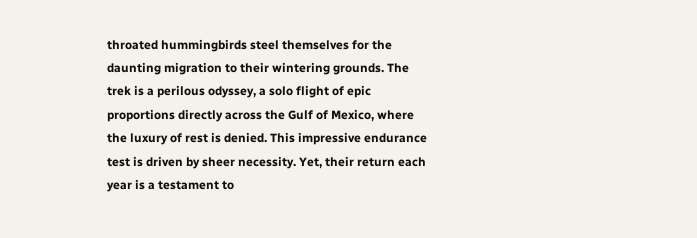throated hummingbirds steel themselves for the daunting migration to their wintering grounds. The trek is a perilous odyssey, a solo flight of epic proportions directly across the Gulf of Mexico, where the luxury of rest is denied. This impressive endurance test is driven by sheer necessity. Yet, their return each year is a testament to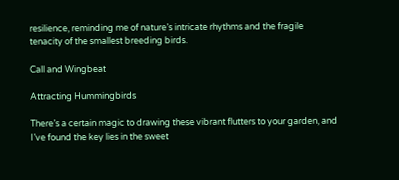resilience, reminding me of nature’s intricate rhythms and the fragile tenacity of the smallest breeding birds.

Call and Wingbeat

Attracting Hummingbirds

There’s a certain magic to drawing these vibrant flutters to your garden, and I’ve found the key lies in the sweet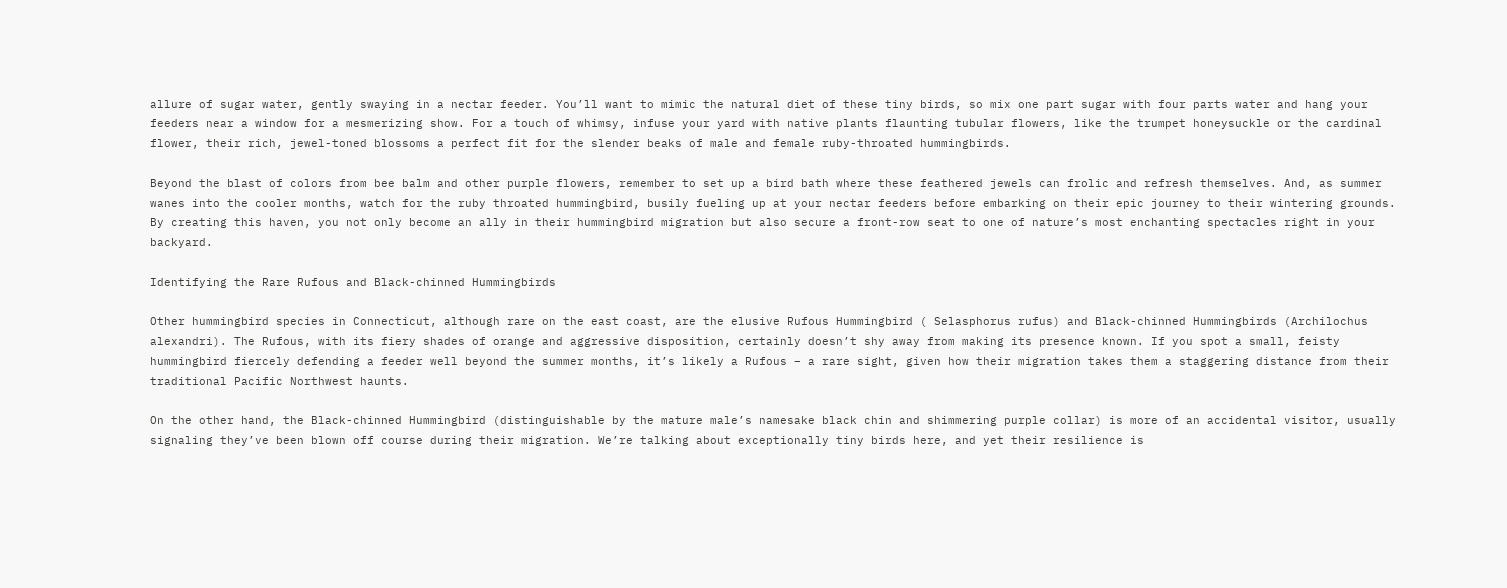allure of sugar water, gently swaying in a nectar feeder. You’ll want to mimic the natural diet of these tiny birds, so mix one part sugar with four parts water and hang your feeders near a window for a mesmerizing show. For a touch of whimsy, infuse your yard with native plants flaunting tubular flowers, like the trumpet honeysuckle or the cardinal flower, their rich, jewel-toned blossoms a perfect fit for the slender beaks of male and female ruby-throated hummingbirds.

Beyond the blast of colors from bee balm and other purple flowers, remember to set up a bird bath where these feathered jewels can frolic and refresh themselves. And, as summer wanes into the cooler months, watch for the ruby throated hummingbird, busily fueling up at your nectar feeders before embarking on their epic journey to their wintering grounds. By creating this haven, you not only become an ally in their hummingbird migration but also secure a front-row seat to one of nature’s most enchanting spectacles right in your backyard.

Identifying the Rare Rufous and Black-chinned Hummingbirds

Other hummingbird species in Connecticut, although rare on the east coast, are the elusive Rufous Hummingbird ( Selasphorus rufus) and Black-chinned Hummingbirds (Archilochus alexandri). The Rufous, with its fiery shades of orange and aggressive disposition, certainly doesn’t shy away from making its presence known. If you spot a small, feisty hummingbird fiercely defending a feeder well beyond the summer months, it’s likely a Rufous – a rare sight, given how their migration takes them a staggering distance from their traditional Pacific Northwest haunts.

On the other hand, the Black-chinned Hummingbird (distinguishable by the mature male’s namesake black chin and shimmering purple collar) is more of an accidental visitor, usually signaling they’ve been blown off course during their migration. We’re talking about exceptionally tiny birds here, and yet their resilience is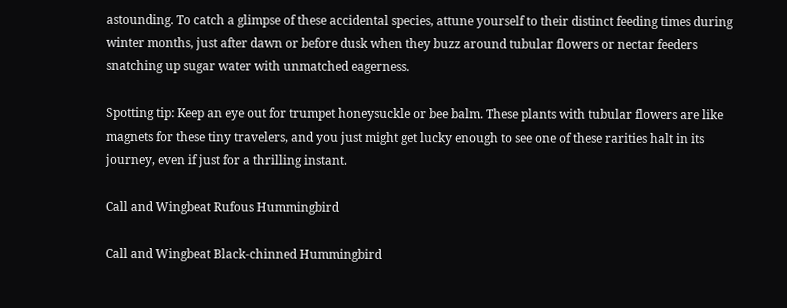astounding. To catch a glimpse of these accidental species, attune yourself to their distinct feeding times during winter months, just after dawn or before dusk when they buzz around tubular flowers or nectar feeders snatching up sugar water with unmatched eagerness.

Spotting tip: Keep an eye out for trumpet honeysuckle or bee balm. These plants with tubular flowers are like magnets for these tiny travelers, and you just might get lucky enough to see one of these rarities halt in its journey, even if just for a thrilling instant.

Call and Wingbeat Rufous Hummingbird

Call and Wingbeat Black-chinned Hummingbird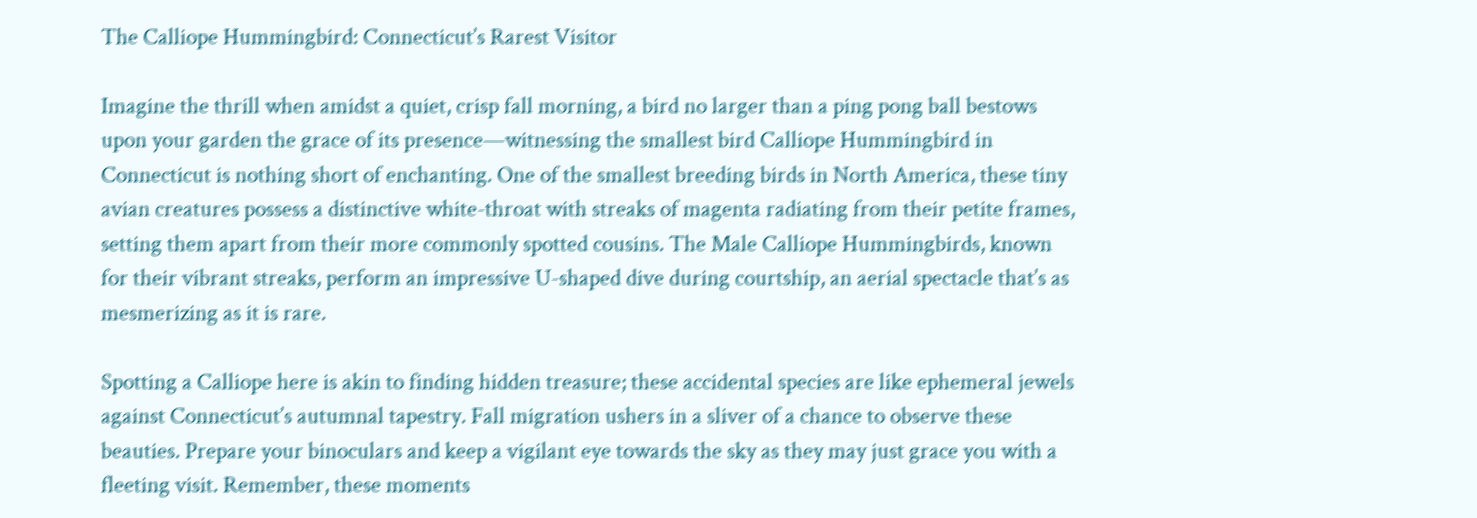The Calliope Hummingbird: Connecticut’s Rarest Visitor

Imagine the thrill when amidst a quiet, crisp fall morning, a bird no larger than a ping pong ball bestows upon your garden the grace of its presence—witnessing the smallest bird Calliope Hummingbird in Connecticut is nothing short of enchanting. One of the smallest breeding birds in North America, these tiny avian creatures possess a distinctive white-throat with streaks of magenta radiating from their petite frames, setting them apart from their more commonly spotted cousins. The Male Calliope Hummingbirds, known for their vibrant streaks, perform an impressive U-shaped dive during courtship, an aerial spectacle that’s as mesmerizing as it is rare.

Spotting a Calliope here is akin to finding hidden treasure; these accidental species are like ephemeral jewels against Connecticut’s autumnal tapestry. Fall migration ushers in a sliver of a chance to observe these beauties. Prepare your binoculars and keep a vigilant eye towards the sky as they may just grace you with a fleeting visit. Remember, these moments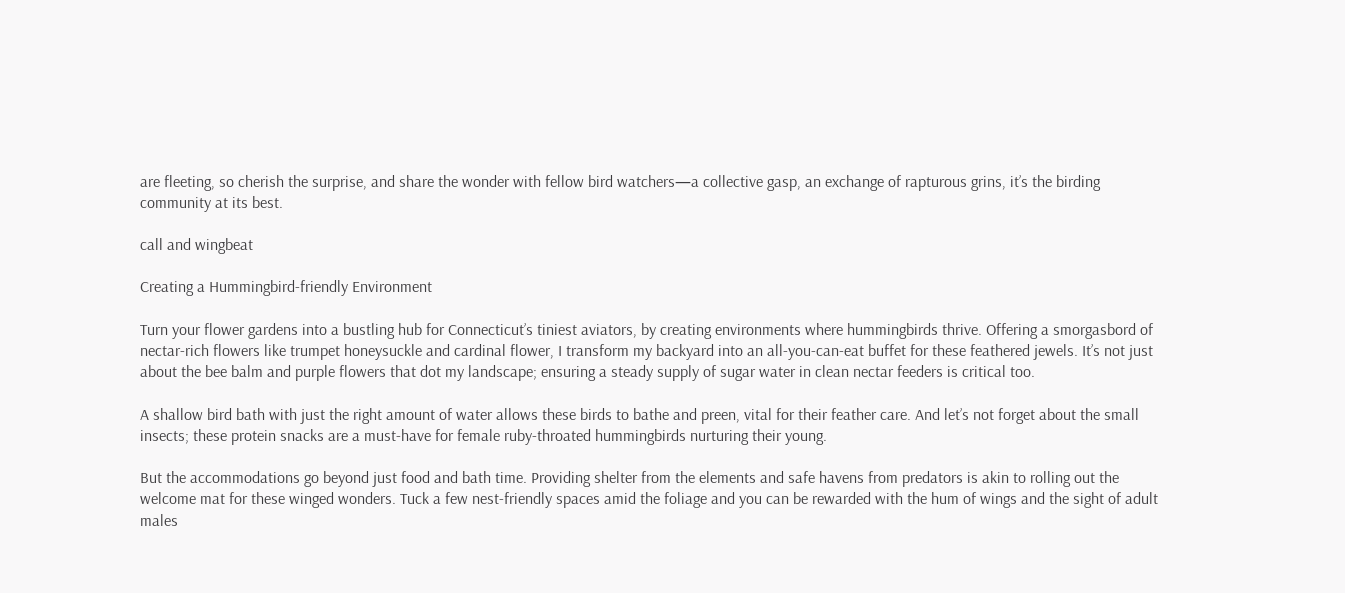are fleeting, so cherish the surprise, and share the wonder with fellow bird watchers—a collective gasp, an exchange of rapturous grins, it’s the birding community at its best.

call and wingbeat

Creating a Hummingbird-friendly Environment

Turn your flower gardens into a bustling hub for Connecticut’s tiniest aviators, by creating environments where hummingbirds thrive. Offering a smorgasbord of nectar-rich flowers like trumpet honeysuckle and cardinal flower, I transform my backyard into an all-you-can-eat buffet for these feathered jewels. It’s not just about the bee balm and purple flowers that dot my landscape; ensuring a steady supply of sugar water in clean nectar feeders is critical too.

A shallow bird bath with just the right amount of water allows these birds to bathe and preen, vital for their feather care. And let’s not forget about the small insects; these protein snacks are a must-have for female ruby-throated hummingbirds nurturing their young.

But the accommodations go beyond just food and bath time. Providing shelter from the elements and safe havens from predators is akin to rolling out the welcome mat for these winged wonders. Tuck a few nest-friendly spaces amid the foliage and you can be rewarded with the hum of wings and the sight of adult males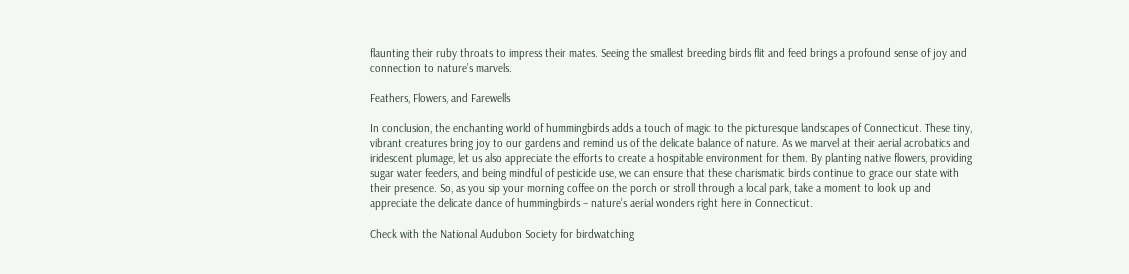flaunting their ruby throats to impress their mates. Seeing the smallest breeding birds flit and feed brings a profound sense of joy and connection to nature’s marvels.

Feathers, Flowers, and Farewells

In conclusion, the enchanting world of hummingbirds adds a touch of magic to the picturesque landscapes of Connecticut. These tiny, vibrant creatures bring joy to our gardens and remind us of the delicate balance of nature. As we marvel at their aerial acrobatics and iridescent plumage, let us also appreciate the efforts to create a hospitable environment for them. By planting native flowers, providing sugar water feeders, and being mindful of pesticide use, we can ensure that these charismatic birds continue to grace our state with their presence. So, as you sip your morning coffee on the porch or stroll through a local park, take a moment to look up and appreciate the delicate dance of hummingbirds – nature’s aerial wonders right here in Connecticut.

Check with the National Audubon Society for birdwatching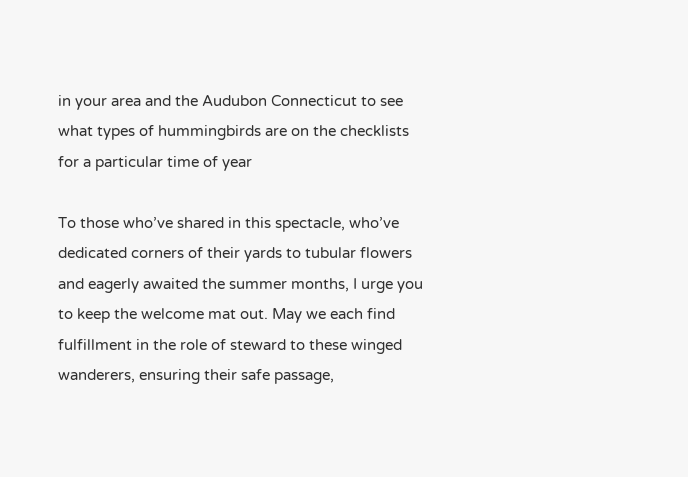in your area and the Audubon Connecticut to see what types of hummingbirds are on the checklists for a particular time of year

To those who’ve shared in this spectacle, who’ve dedicated corners of their yards to tubular flowers and eagerly awaited the summer months, I urge you to keep the welcome mat out. May we each find fulfillment in the role of steward to these winged wanderers, ensuring their safe passage,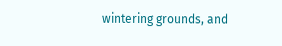wintering grounds, and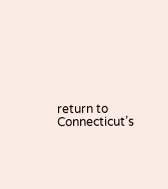return to Connecticut’s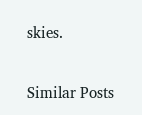skies.

Similar Posts